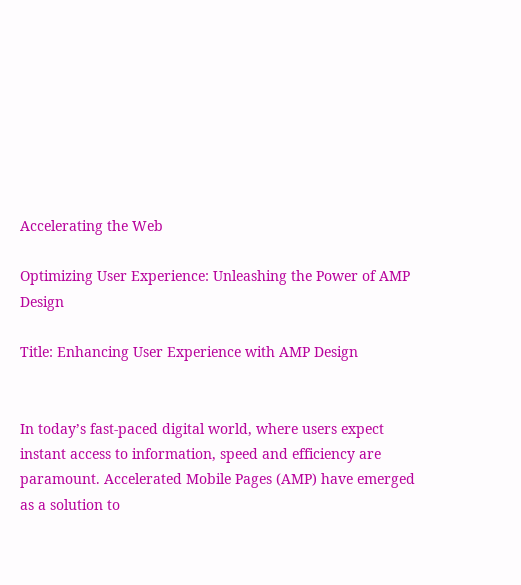Accelerating the Web

Optimizing User Experience: Unleashing the Power of AMP Design

Title: Enhancing User Experience with AMP Design


In today’s fast-paced digital world, where users expect instant access to information, speed and efficiency are paramount. Accelerated Mobile Pages (AMP) have emerged as a solution to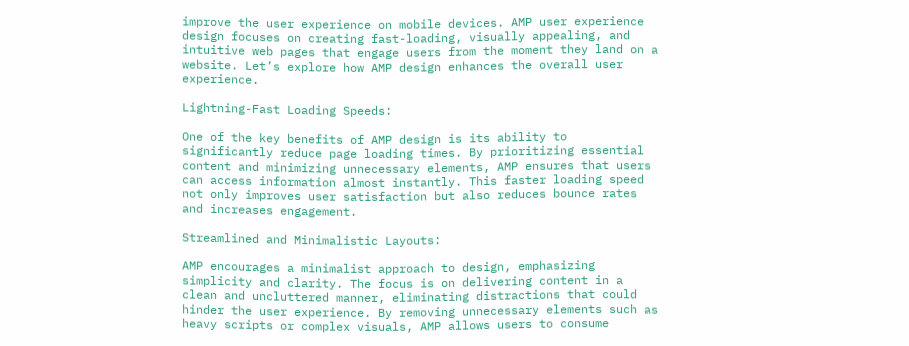improve the user experience on mobile devices. AMP user experience design focuses on creating fast-loading, visually appealing, and intuitive web pages that engage users from the moment they land on a website. Let’s explore how AMP design enhances the overall user experience.

Lightning-Fast Loading Speeds:

One of the key benefits of AMP design is its ability to significantly reduce page loading times. By prioritizing essential content and minimizing unnecessary elements, AMP ensures that users can access information almost instantly. This faster loading speed not only improves user satisfaction but also reduces bounce rates and increases engagement.

Streamlined and Minimalistic Layouts:

AMP encourages a minimalist approach to design, emphasizing simplicity and clarity. The focus is on delivering content in a clean and uncluttered manner, eliminating distractions that could hinder the user experience. By removing unnecessary elements such as heavy scripts or complex visuals, AMP allows users to consume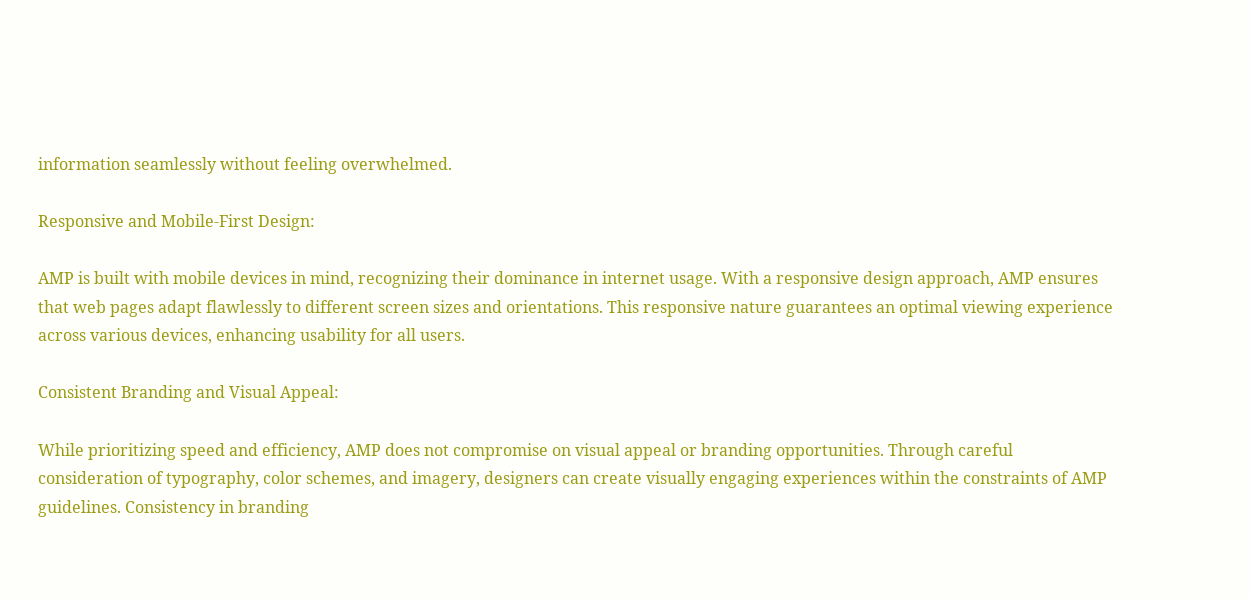information seamlessly without feeling overwhelmed.

Responsive and Mobile-First Design:

AMP is built with mobile devices in mind, recognizing their dominance in internet usage. With a responsive design approach, AMP ensures that web pages adapt flawlessly to different screen sizes and orientations. This responsive nature guarantees an optimal viewing experience across various devices, enhancing usability for all users.

Consistent Branding and Visual Appeal:

While prioritizing speed and efficiency, AMP does not compromise on visual appeal or branding opportunities. Through careful consideration of typography, color schemes, and imagery, designers can create visually engaging experiences within the constraints of AMP guidelines. Consistency in branding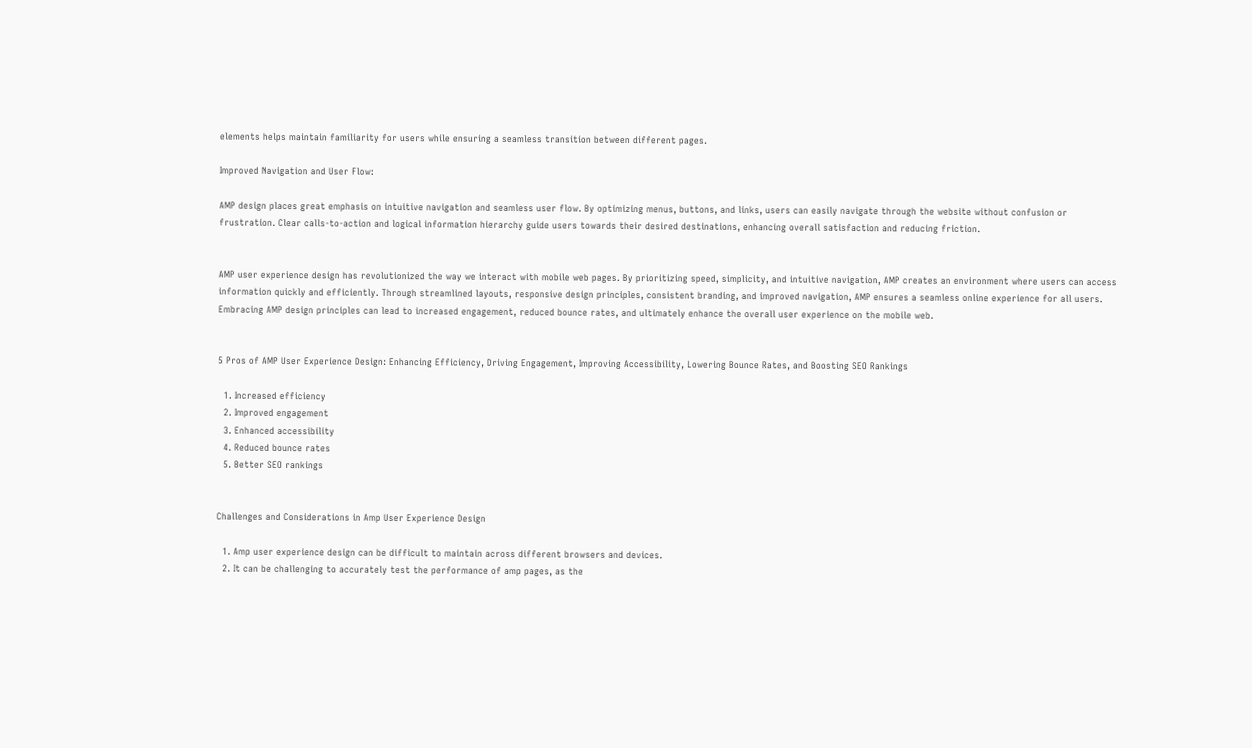elements helps maintain familiarity for users while ensuring a seamless transition between different pages.

Improved Navigation and User Flow:

AMP design places great emphasis on intuitive navigation and seamless user flow. By optimizing menus, buttons, and links, users can easily navigate through the website without confusion or frustration. Clear calls-to-action and logical information hierarchy guide users towards their desired destinations, enhancing overall satisfaction and reducing friction.


AMP user experience design has revolutionized the way we interact with mobile web pages. By prioritizing speed, simplicity, and intuitive navigation, AMP creates an environment where users can access information quickly and efficiently. Through streamlined layouts, responsive design principles, consistent branding, and improved navigation, AMP ensures a seamless online experience for all users. Embracing AMP design principles can lead to increased engagement, reduced bounce rates, and ultimately enhance the overall user experience on the mobile web.


5 Pros of AMP User Experience Design: Enhancing Efficiency, Driving Engagement, Improving Accessibility, Lowering Bounce Rates, and Boosting SEO Rankings

  1. Increased efficiency
  2. Improved engagement
  3. Enhanced accessibility
  4. Reduced bounce rates
  5. Better SEO rankings


Challenges and Considerations in Amp User Experience Design

  1. Amp user experience design can be difficult to maintain across different browsers and devices.
  2. It can be challenging to accurately test the performance of amp pages, as the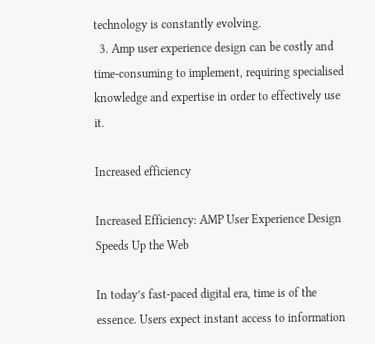technology is constantly evolving.
  3. Amp user experience design can be costly and time-consuming to implement, requiring specialised knowledge and expertise in order to effectively use it.

Increased efficiency

Increased Efficiency: AMP User Experience Design Speeds Up the Web

In today’s fast-paced digital era, time is of the essence. Users expect instant access to information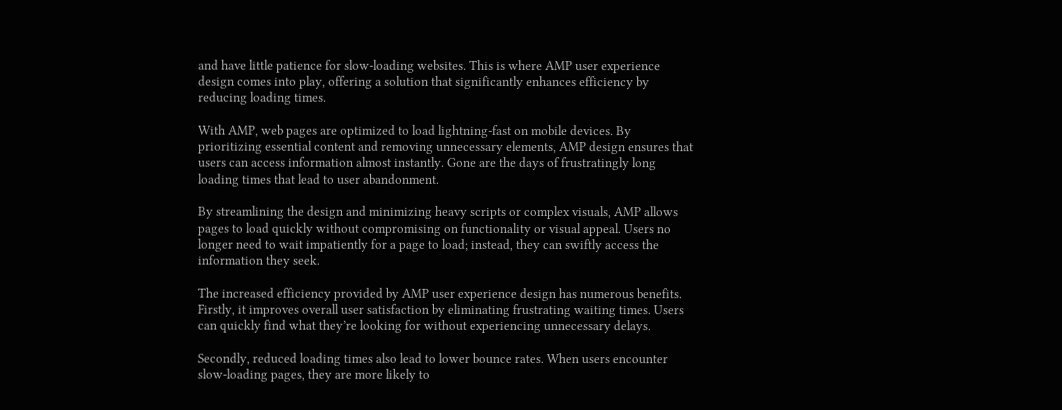and have little patience for slow-loading websites. This is where AMP user experience design comes into play, offering a solution that significantly enhances efficiency by reducing loading times.

With AMP, web pages are optimized to load lightning-fast on mobile devices. By prioritizing essential content and removing unnecessary elements, AMP design ensures that users can access information almost instantly. Gone are the days of frustratingly long loading times that lead to user abandonment.

By streamlining the design and minimizing heavy scripts or complex visuals, AMP allows pages to load quickly without compromising on functionality or visual appeal. Users no longer need to wait impatiently for a page to load; instead, they can swiftly access the information they seek.

The increased efficiency provided by AMP user experience design has numerous benefits. Firstly, it improves overall user satisfaction by eliminating frustrating waiting times. Users can quickly find what they’re looking for without experiencing unnecessary delays.

Secondly, reduced loading times also lead to lower bounce rates. When users encounter slow-loading pages, they are more likely to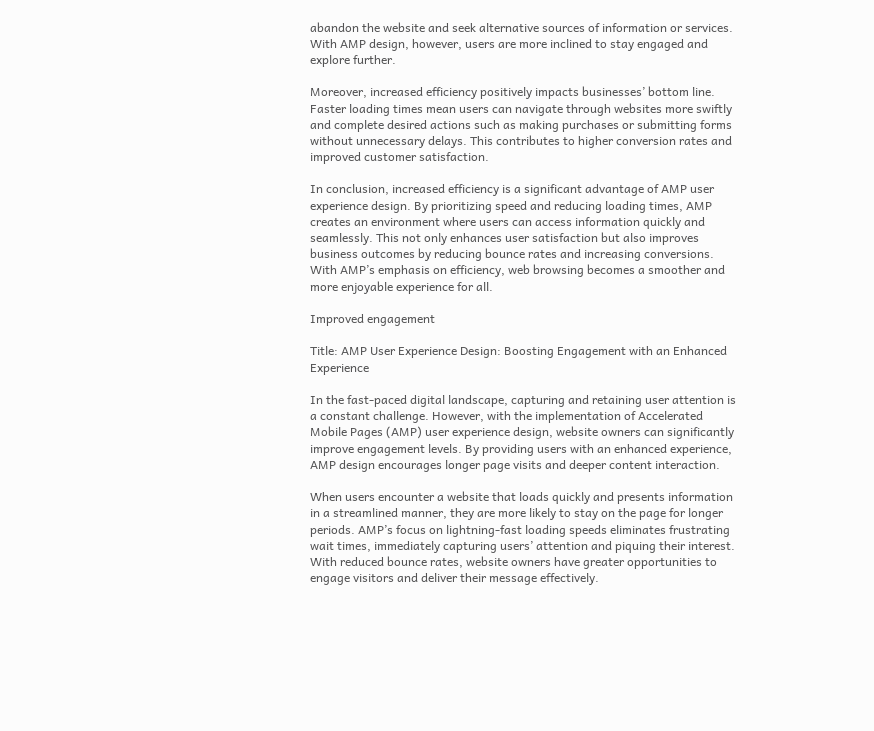abandon the website and seek alternative sources of information or services. With AMP design, however, users are more inclined to stay engaged and explore further.

Moreover, increased efficiency positively impacts businesses’ bottom line. Faster loading times mean users can navigate through websites more swiftly and complete desired actions such as making purchases or submitting forms without unnecessary delays. This contributes to higher conversion rates and improved customer satisfaction.

In conclusion, increased efficiency is a significant advantage of AMP user experience design. By prioritizing speed and reducing loading times, AMP creates an environment where users can access information quickly and seamlessly. This not only enhances user satisfaction but also improves business outcomes by reducing bounce rates and increasing conversions. With AMP’s emphasis on efficiency, web browsing becomes a smoother and more enjoyable experience for all.

Improved engagement

Title: AMP User Experience Design: Boosting Engagement with an Enhanced Experience

In the fast-paced digital landscape, capturing and retaining user attention is a constant challenge. However, with the implementation of Accelerated Mobile Pages (AMP) user experience design, website owners can significantly improve engagement levels. By providing users with an enhanced experience, AMP design encourages longer page visits and deeper content interaction.

When users encounter a website that loads quickly and presents information in a streamlined manner, they are more likely to stay on the page for longer periods. AMP’s focus on lightning-fast loading speeds eliminates frustrating wait times, immediately capturing users’ attention and piquing their interest. With reduced bounce rates, website owners have greater opportunities to engage visitors and deliver their message effectively.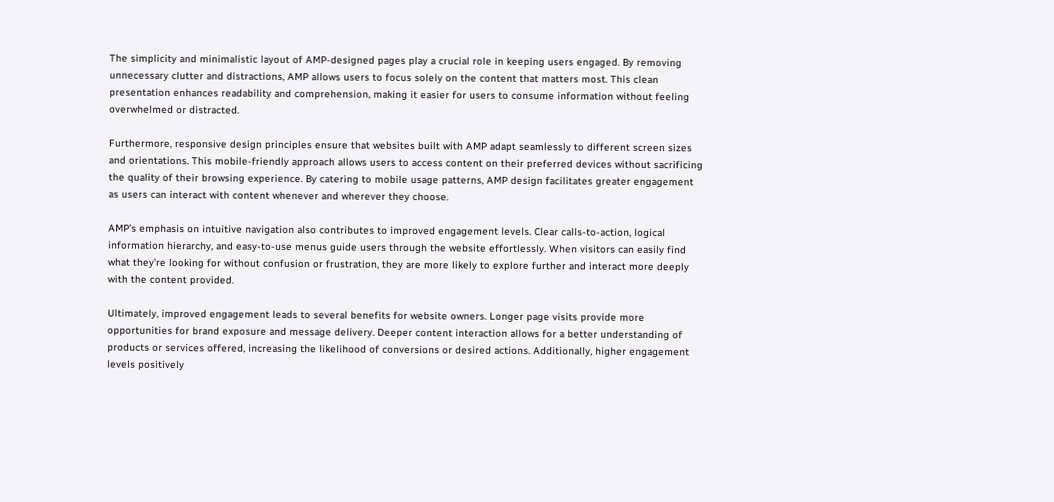The simplicity and minimalistic layout of AMP-designed pages play a crucial role in keeping users engaged. By removing unnecessary clutter and distractions, AMP allows users to focus solely on the content that matters most. This clean presentation enhances readability and comprehension, making it easier for users to consume information without feeling overwhelmed or distracted.

Furthermore, responsive design principles ensure that websites built with AMP adapt seamlessly to different screen sizes and orientations. This mobile-friendly approach allows users to access content on their preferred devices without sacrificing the quality of their browsing experience. By catering to mobile usage patterns, AMP design facilitates greater engagement as users can interact with content whenever and wherever they choose.

AMP’s emphasis on intuitive navigation also contributes to improved engagement levels. Clear calls-to-action, logical information hierarchy, and easy-to-use menus guide users through the website effortlessly. When visitors can easily find what they’re looking for without confusion or frustration, they are more likely to explore further and interact more deeply with the content provided.

Ultimately, improved engagement leads to several benefits for website owners. Longer page visits provide more opportunities for brand exposure and message delivery. Deeper content interaction allows for a better understanding of products or services offered, increasing the likelihood of conversions or desired actions. Additionally, higher engagement levels positively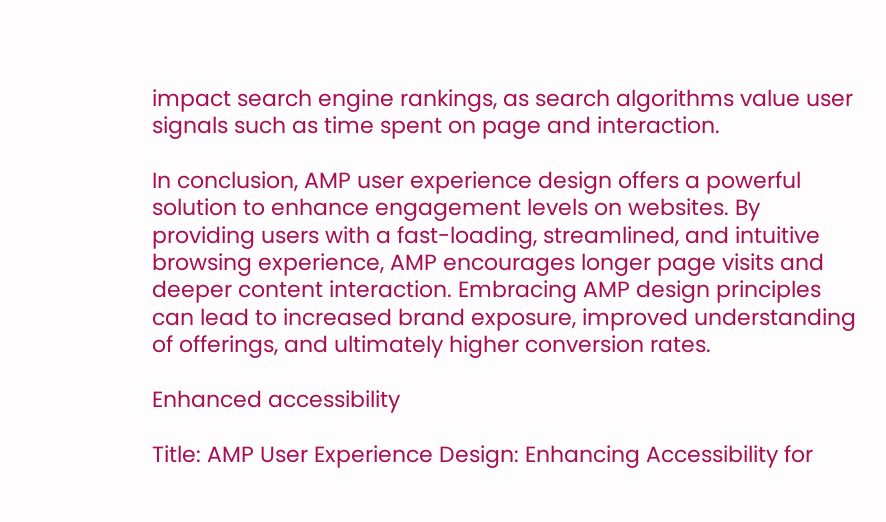impact search engine rankings, as search algorithms value user signals such as time spent on page and interaction.

In conclusion, AMP user experience design offers a powerful solution to enhance engagement levels on websites. By providing users with a fast-loading, streamlined, and intuitive browsing experience, AMP encourages longer page visits and deeper content interaction. Embracing AMP design principles can lead to increased brand exposure, improved understanding of offerings, and ultimately higher conversion rates.

Enhanced accessibility

Title: AMP User Experience Design: Enhancing Accessibility for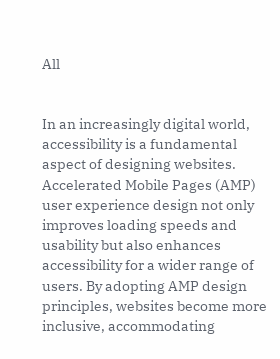All


In an increasingly digital world, accessibility is a fundamental aspect of designing websites. Accelerated Mobile Pages (AMP) user experience design not only improves loading speeds and usability but also enhances accessibility for a wider range of users. By adopting AMP design principles, websites become more inclusive, accommodating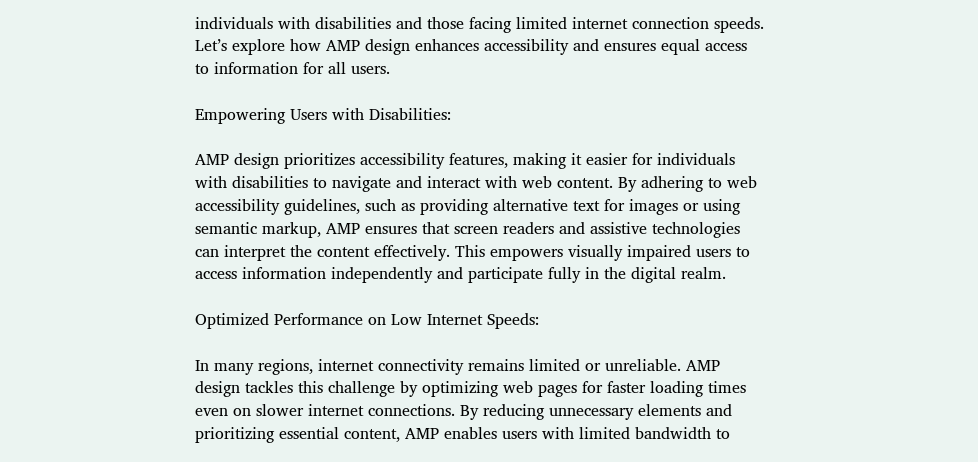individuals with disabilities and those facing limited internet connection speeds. Let’s explore how AMP design enhances accessibility and ensures equal access to information for all users.

Empowering Users with Disabilities:

AMP design prioritizes accessibility features, making it easier for individuals with disabilities to navigate and interact with web content. By adhering to web accessibility guidelines, such as providing alternative text for images or using semantic markup, AMP ensures that screen readers and assistive technologies can interpret the content effectively. This empowers visually impaired users to access information independently and participate fully in the digital realm.

Optimized Performance on Low Internet Speeds:

In many regions, internet connectivity remains limited or unreliable. AMP design tackles this challenge by optimizing web pages for faster loading times even on slower internet connections. By reducing unnecessary elements and prioritizing essential content, AMP enables users with limited bandwidth to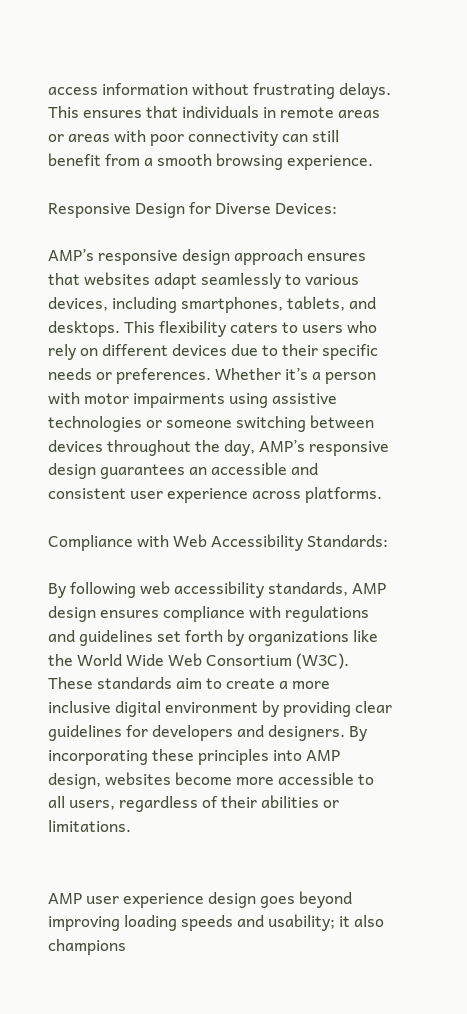access information without frustrating delays. This ensures that individuals in remote areas or areas with poor connectivity can still benefit from a smooth browsing experience.

Responsive Design for Diverse Devices:

AMP’s responsive design approach ensures that websites adapt seamlessly to various devices, including smartphones, tablets, and desktops. This flexibility caters to users who rely on different devices due to their specific needs or preferences. Whether it’s a person with motor impairments using assistive technologies or someone switching between devices throughout the day, AMP’s responsive design guarantees an accessible and consistent user experience across platforms.

Compliance with Web Accessibility Standards:

By following web accessibility standards, AMP design ensures compliance with regulations and guidelines set forth by organizations like the World Wide Web Consortium (W3C). These standards aim to create a more inclusive digital environment by providing clear guidelines for developers and designers. By incorporating these principles into AMP design, websites become more accessible to all users, regardless of their abilities or limitations.


AMP user experience design goes beyond improving loading speeds and usability; it also champions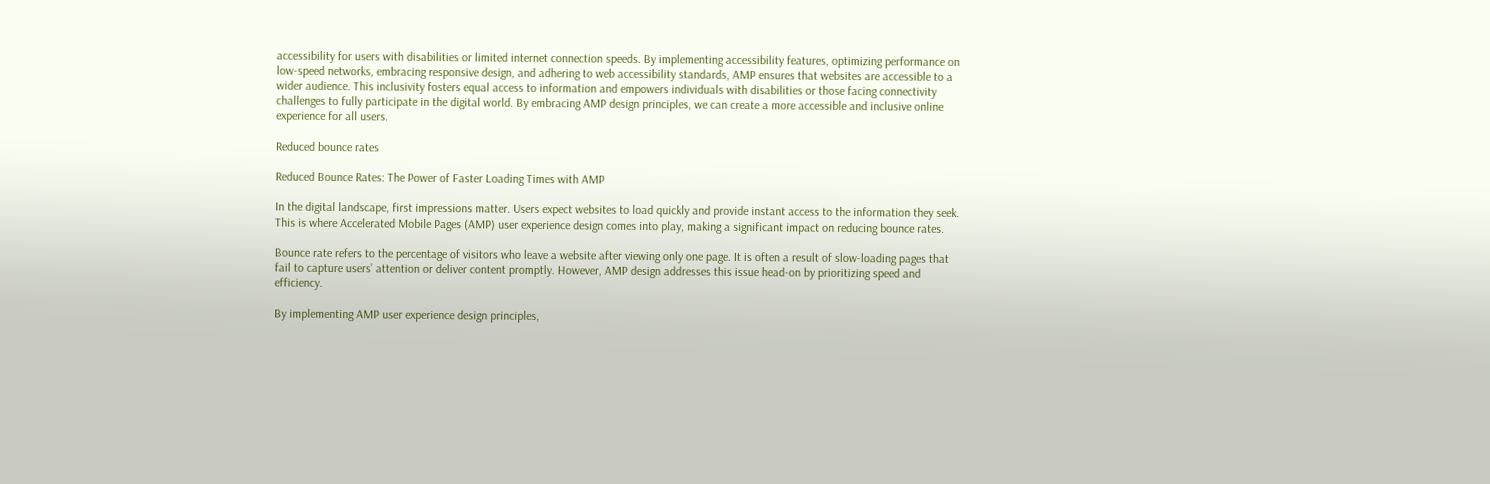accessibility for users with disabilities or limited internet connection speeds. By implementing accessibility features, optimizing performance on low-speed networks, embracing responsive design, and adhering to web accessibility standards, AMP ensures that websites are accessible to a wider audience. This inclusivity fosters equal access to information and empowers individuals with disabilities or those facing connectivity challenges to fully participate in the digital world. By embracing AMP design principles, we can create a more accessible and inclusive online experience for all users.

Reduced bounce rates

Reduced Bounce Rates: The Power of Faster Loading Times with AMP

In the digital landscape, first impressions matter. Users expect websites to load quickly and provide instant access to the information they seek. This is where Accelerated Mobile Pages (AMP) user experience design comes into play, making a significant impact on reducing bounce rates.

Bounce rate refers to the percentage of visitors who leave a website after viewing only one page. It is often a result of slow-loading pages that fail to capture users’ attention or deliver content promptly. However, AMP design addresses this issue head-on by prioritizing speed and efficiency.

By implementing AMP user experience design principles,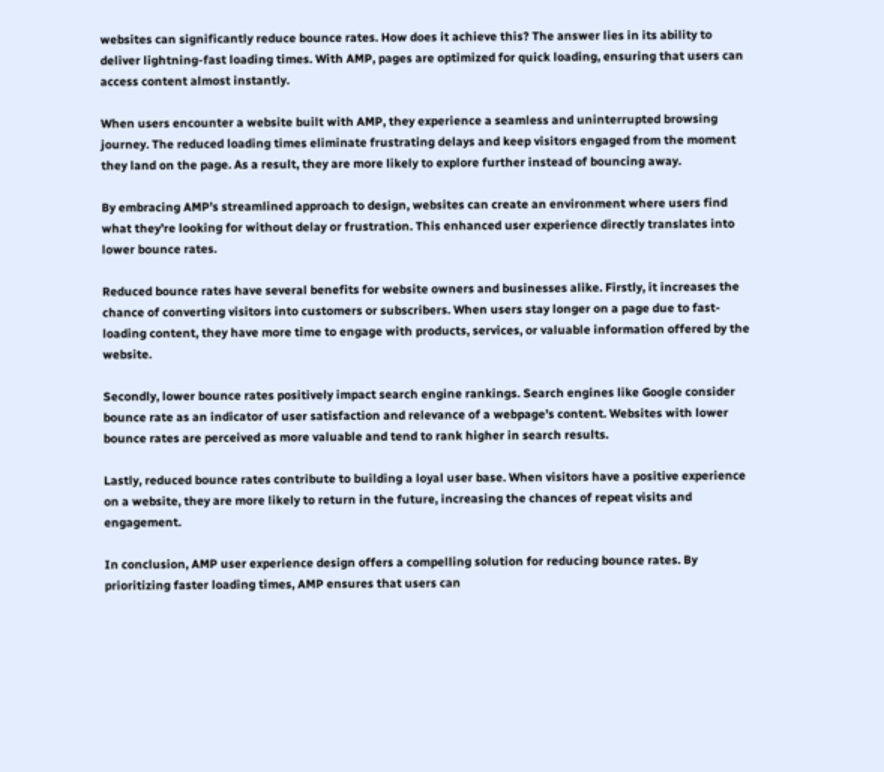websites can significantly reduce bounce rates. How does it achieve this? The answer lies in its ability to deliver lightning-fast loading times. With AMP, pages are optimized for quick loading, ensuring that users can access content almost instantly.

When users encounter a website built with AMP, they experience a seamless and uninterrupted browsing journey. The reduced loading times eliminate frustrating delays and keep visitors engaged from the moment they land on the page. As a result, they are more likely to explore further instead of bouncing away.

By embracing AMP’s streamlined approach to design, websites can create an environment where users find what they’re looking for without delay or frustration. This enhanced user experience directly translates into lower bounce rates.

Reduced bounce rates have several benefits for website owners and businesses alike. Firstly, it increases the chance of converting visitors into customers or subscribers. When users stay longer on a page due to fast-loading content, they have more time to engage with products, services, or valuable information offered by the website.

Secondly, lower bounce rates positively impact search engine rankings. Search engines like Google consider bounce rate as an indicator of user satisfaction and relevance of a webpage’s content. Websites with lower bounce rates are perceived as more valuable and tend to rank higher in search results.

Lastly, reduced bounce rates contribute to building a loyal user base. When visitors have a positive experience on a website, they are more likely to return in the future, increasing the chances of repeat visits and engagement.

In conclusion, AMP user experience design offers a compelling solution for reducing bounce rates. By prioritizing faster loading times, AMP ensures that users can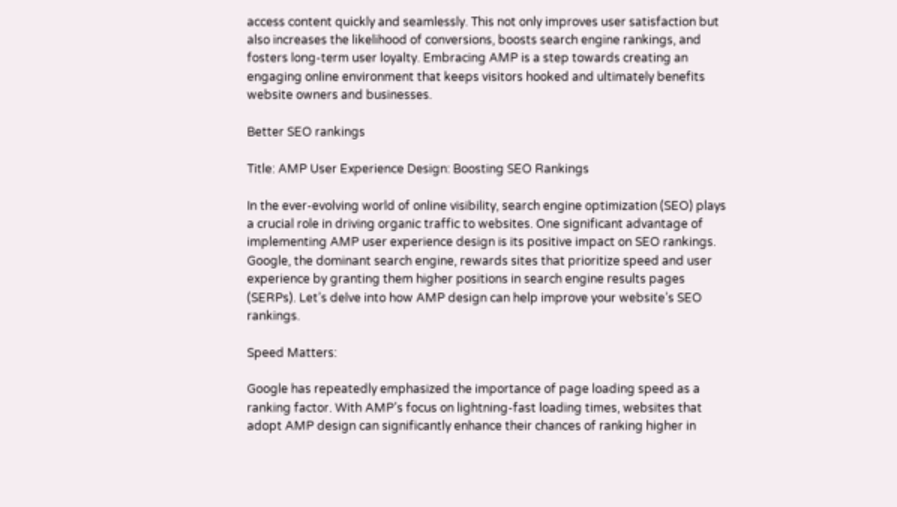access content quickly and seamlessly. This not only improves user satisfaction but also increases the likelihood of conversions, boosts search engine rankings, and fosters long-term user loyalty. Embracing AMP is a step towards creating an engaging online environment that keeps visitors hooked and ultimately benefits website owners and businesses.

Better SEO rankings

Title: AMP User Experience Design: Boosting SEO Rankings

In the ever-evolving world of online visibility, search engine optimization (SEO) plays a crucial role in driving organic traffic to websites. One significant advantage of implementing AMP user experience design is its positive impact on SEO rankings. Google, the dominant search engine, rewards sites that prioritize speed and user experience by granting them higher positions in search engine results pages (SERPs). Let’s delve into how AMP design can help improve your website’s SEO rankings.

Speed Matters:

Google has repeatedly emphasized the importance of page loading speed as a ranking factor. With AMP’s focus on lightning-fast loading times, websites that adopt AMP design can significantly enhance their chances of ranking higher in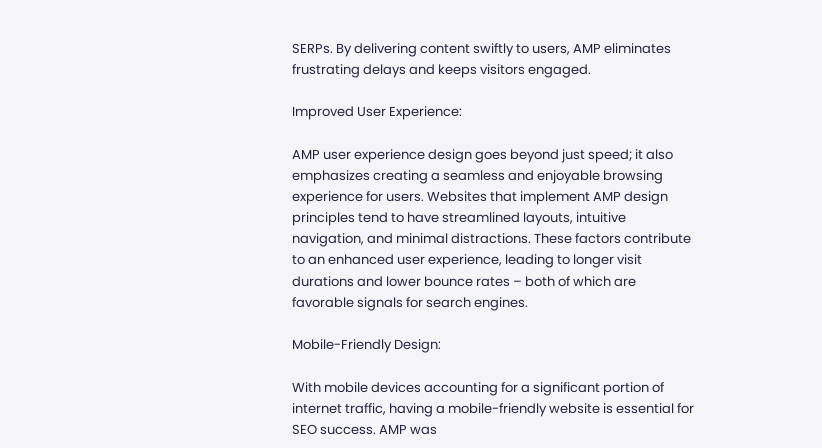SERPs. By delivering content swiftly to users, AMP eliminates frustrating delays and keeps visitors engaged.

Improved User Experience:

AMP user experience design goes beyond just speed; it also emphasizes creating a seamless and enjoyable browsing experience for users. Websites that implement AMP design principles tend to have streamlined layouts, intuitive navigation, and minimal distractions. These factors contribute to an enhanced user experience, leading to longer visit durations and lower bounce rates – both of which are favorable signals for search engines.

Mobile-Friendly Design:

With mobile devices accounting for a significant portion of internet traffic, having a mobile-friendly website is essential for SEO success. AMP was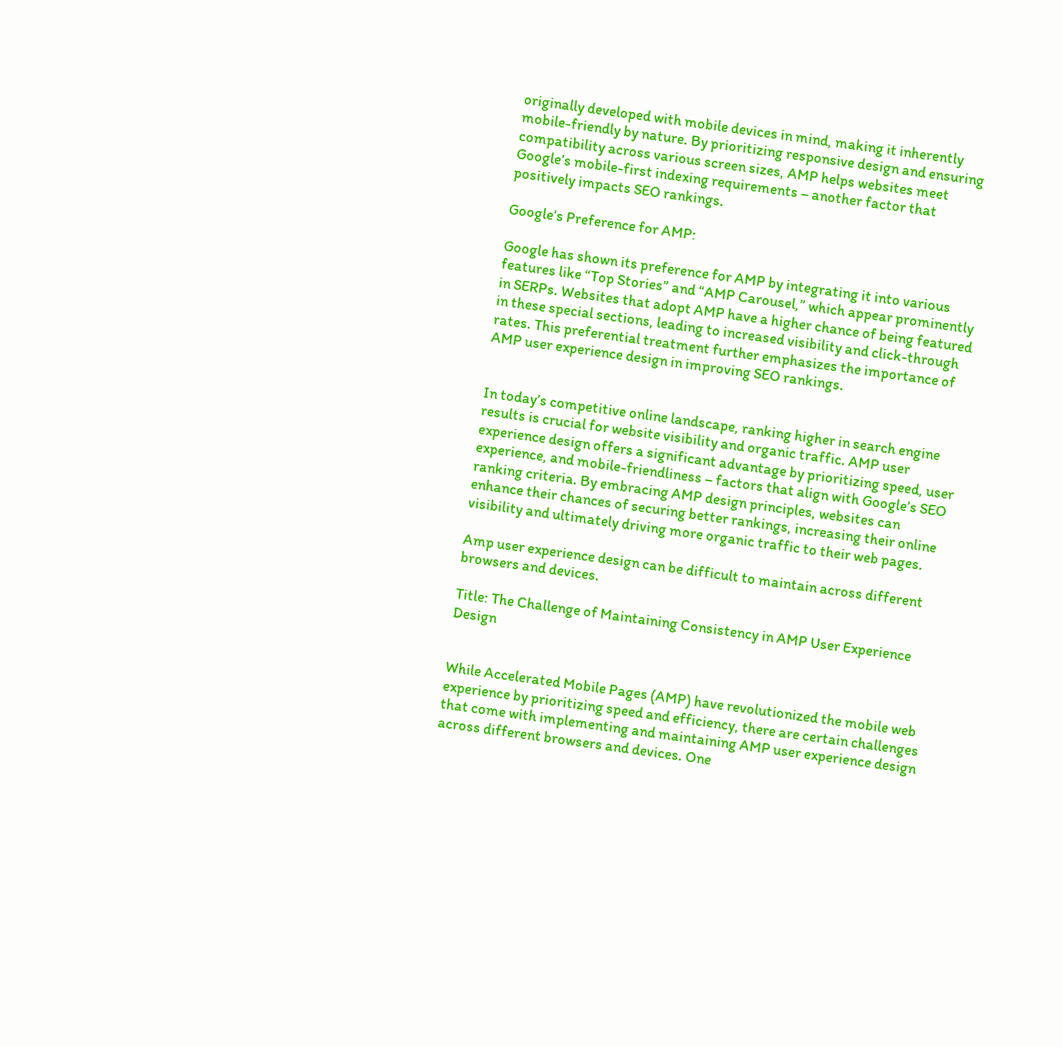originally developed with mobile devices in mind, making it inherently mobile-friendly by nature. By prioritizing responsive design and ensuring compatibility across various screen sizes, AMP helps websites meet Google’s mobile-first indexing requirements – another factor that positively impacts SEO rankings.

Google’s Preference for AMP:

Google has shown its preference for AMP by integrating it into various features like “Top Stories” and “AMP Carousel,” which appear prominently in SERPs. Websites that adopt AMP have a higher chance of being featured in these special sections, leading to increased visibility and click-through rates. This preferential treatment further emphasizes the importance of AMP user experience design in improving SEO rankings.


In today’s competitive online landscape, ranking higher in search engine results is crucial for website visibility and organic traffic. AMP user experience design offers a significant advantage by prioritizing speed, user experience, and mobile-friendliness – factors that align with Google’s SEO ranking criteria. By embracing AMP design principles, websites can enhance their chances of securing better rankings, increasing their online visibility and ultimately driving more organic traffic to their web pages.

Amp user experience design can be difficult to maintain across different browsers and devices.

Title: The Challenge of Maintaining Consistency in AMP User Experience Design


While Accelerated Mobile Pages (AMP) have revolutionized the mobile web experience by prioritizing speed and efficiency, there are certain challenges that come with implementing and maintaining AMP user experience design across different browsers and devices. One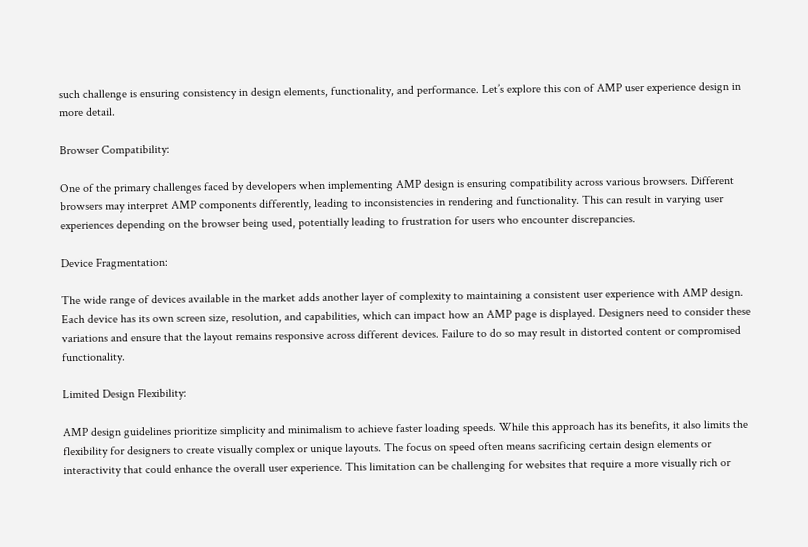such challenge is ensuring consistency in design elements, functionality, and performance. Let’s explore this con of AMP user experience design in more detail.

Browser Compatibility:

One of the primary challenges faced by developers when implementing AMP design is ensuring compatibility across various browsers. Different browsers may interpret AMP components differently, leading to inconsistencies in rendering and functionality. This can result in varying user experiences depending on the browser being used, potentially leading to frustration for users who encounter discrepancies.

Device Fragmentation:

The wide range of devices available in the market adds another layer of complexity to maintaining a consistent user experience with AMP design. Each device has its own screen size, resolution, and capabilities, which can impact how an AMP page is displayed. Designers need to consider these variations and ensure that the layout remains responsive across different devices. Failure to do so may result in distorted content or compromised functionality.

Limited Design Flexibility:

AMP design guidelines prioritize simplicity and minimalism to achieve faster loading speeds. While this approach has its benefits, it also limits the flexibility for designers to create visually complex or unique layouts. The focus on speed often means sacrificing certain design elements or interactivity that could enhance the overall user experience. This limitation can be challenging for websites that require a more visually rich or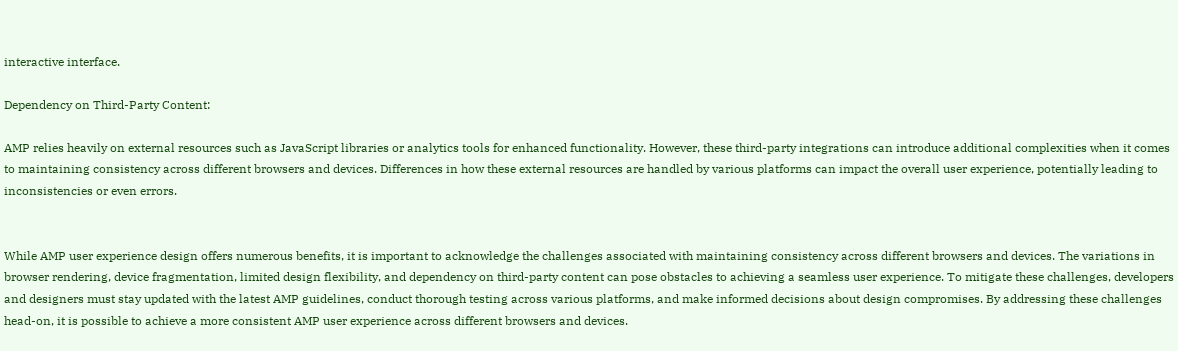interactive interface.

Dependency on Third-Party Content:

AMP relies heavily on external resources such as JavaScript libraries or analytics tools for enhanced functionality. However, these third-party integrations can introduce additional complexities when it comes to maintaining consistency across different browsers and devices. Differences in how these external resources are handled by various platforms can impact the overall user experience, potentially leading to inconsistencies or even errors.


While AMP user experience design offers numerous benefits, it is important to acknowledge the challenges associated with maintaining consistency across different browsers and devices. The variations in browser rendering, device fragmentation, limited design flexibility, and dependency on third-party content can pose obstacles to achieving a seamless user experience. To mitigate these challenges, developers and designers must stay updated with the latest AMP guidelines, conduct thorough testing across various platforms, and make informed decisions about design compromises. By addressing these challenges head-on, it is possible to achieve a more consistent AMP user experience across different browsers and devices.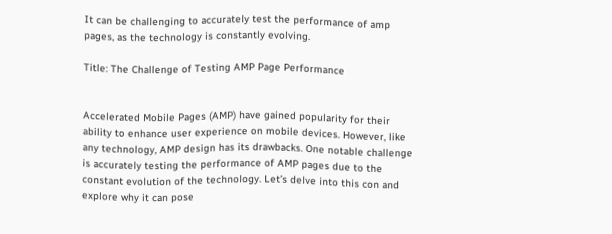It can be challenging to accurately test the performance of amp pages, as the technology is constantly evolving.

Title: The Challenge of Testing AMP Page Performance


Accelerated Mobile Pages (AMP) have gained popularity for their ability to enhance user experience on mobile devices. However, like any technology, AMP design has its drawbacks. One notable challenge is accurately testing the performance of AMP pages due to the constant evolution of the technology. Let’s delve into this con and explore why it can pose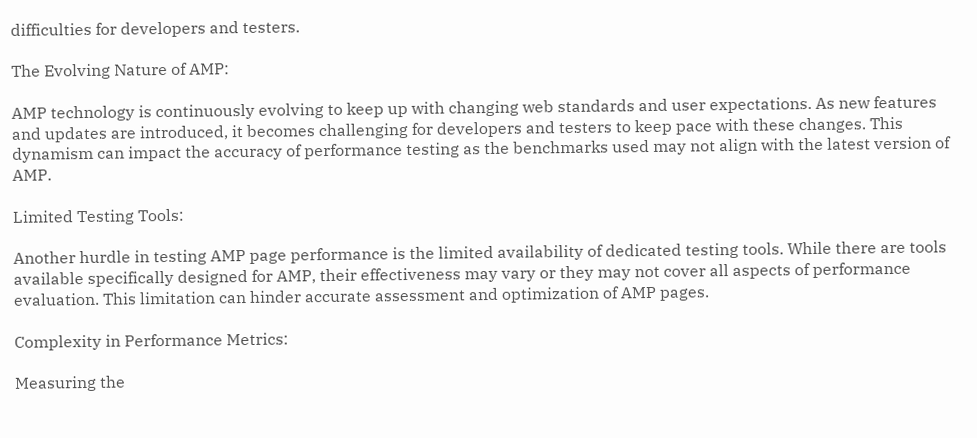difficulties for developers and testers.

The Evolving Nature of AMP:

AMP technology is continuously evolving to keep up with changing web standards and user expectations. As new features and updates are introduced, it becomes challenging for developers and testers to keep pace with these changes. This dynamism can impact the accuracy of performance testing as the benchmarks used may not align with the latest version of AMP.

Limited Testing Tools:

Another hurdle in testing AMP page performance is the limited availability of dedicated testing tools. While there are tools available specifically designed for AMP, their effectiveness may vary or they may not cover all aspects of performance evaluation. This limitation can hinder accurate assessment and optimization of AMP pages.

Complexity in Performance Metrics:

Measuring the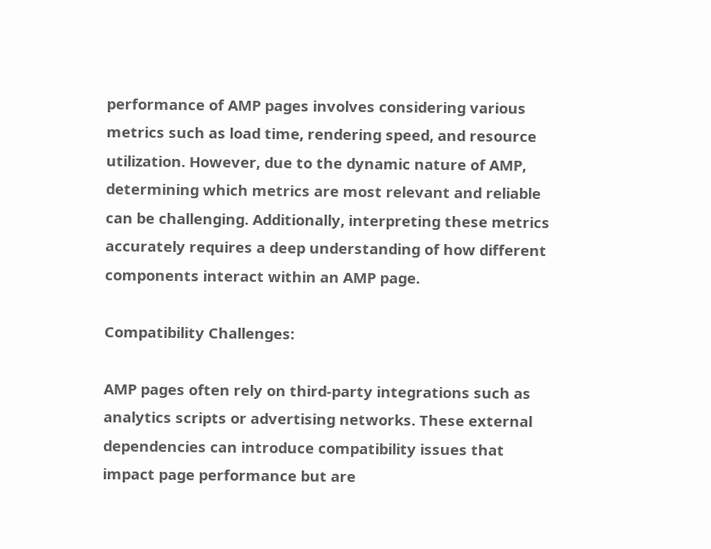performance of AMP pages involves considering various metrics such as load time, rendering speed, and resource utilization. However, due to the dynamic nature of AMP, determining which metrics are most relevant and reliable can be challenging. Additionally, interpreting these metrics accurately requires a deep understanding of how different components interact within an AMP page.

Compatibility Challenges:

AMP pages often rely on third-party integrations such as analytics scripts or advertising networks. These external dependencies can introduce compatibility issues that impact page performance but are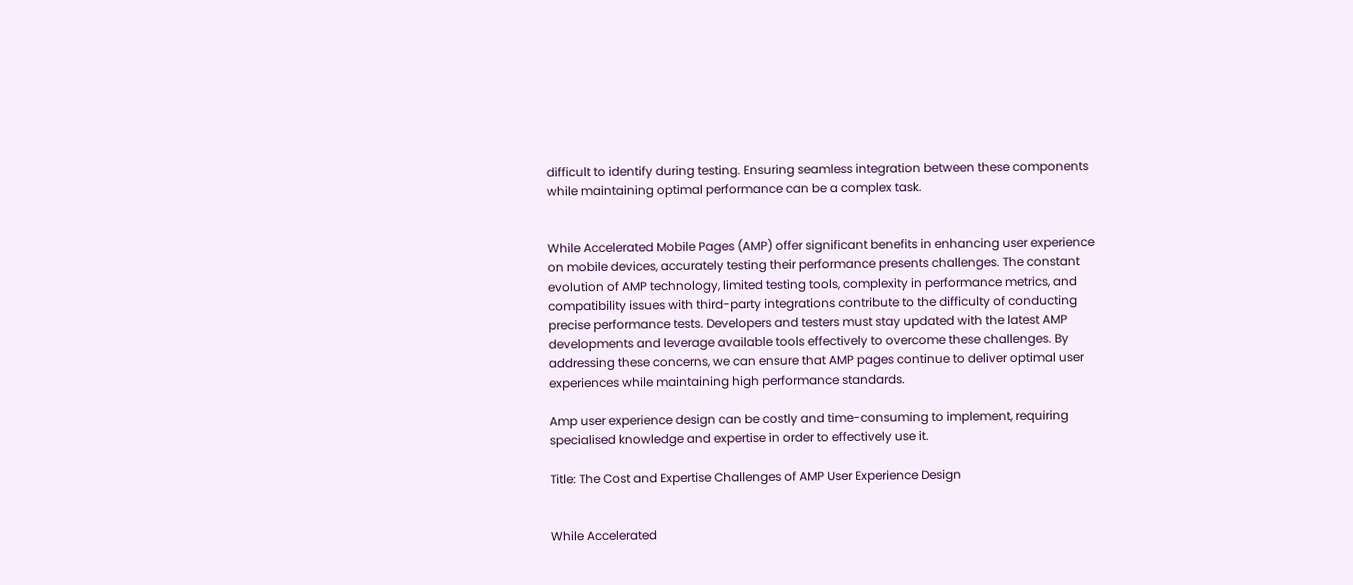difficult to identify during testing. Ensuring seamless integration between these components while maintaining optimal performance can be a complex task.


While Accelerated Mobile Pages (AMP) offer significant benefits in enhancing user experience on mobile devices, accurately testing their performance presents challenges. The constant evolution of AMP technology, limited testing tools, complexity in performance metrics, and compatibility issues with third-party integrations contribute to the difficulty of conducting precise performance tests. Developers and testers must stay updated with the latest AMP developments and leverage available tools effectively to overcome these challenges. By addressing these concerns, we can ensure that AMP pages continue to deliver optimal user experiences while maintaining high performance standards.

Amp user experience design can be costly and time-consuming to implement, requiring specialised knowledge and expertise in order to effectively use it.

Title: The Cost and Expertise Challenges of AMP User Experience Design


While Accelerated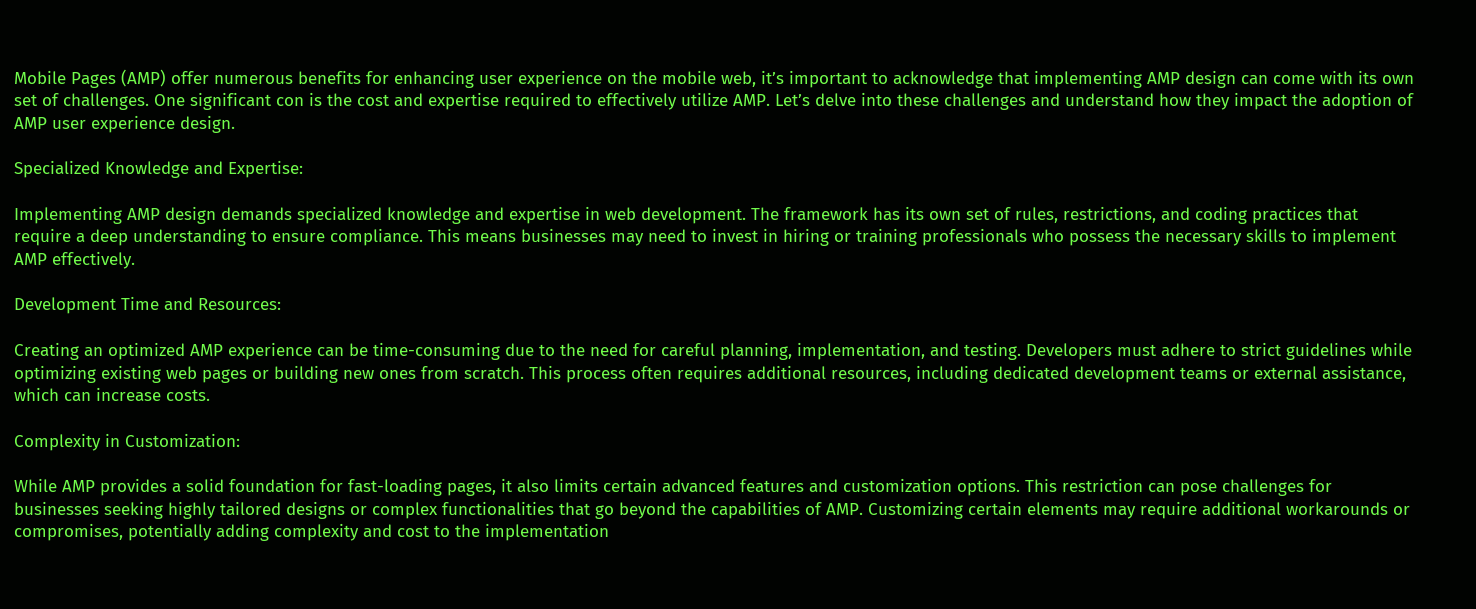Mobile Pages (AMP) offer numerous benefits for enhancing user experience on the mobile web, it’s important to acknowledge that implementing AMP design can come with its own set of challenges. One significant con is the cost and expertise required to effectively utilize AMP. Let’s delve into these challenges and understand how they impact the adoption of AMP user experience design.

Specialized Knowledge and Expertise:

Implementing AMP design demands specialized knowledge and expertise in web development. The framework has its own set of rules, restrictions, and coding practices that require a deep understanding to ensure compliance. This means businesses may need to invest in hiring or training professionals who possess the necessary skills to implement AMP effectively.

Development Time and Resources:

Creating an optimized AMP experience can be time-consuming due to the need for careful planning, implementation, and testing. Developers must adhere to strict guidelines while optimizing existing web pages or building new ones from scratch. This process often requires additional resources, including dedicated development teams or external assistance, which can increase costs.

Complexity in Customization:

While AMP provides a solid foundation for fast-loading pages, it also limits certain advanced features and customization options. This restriction can pose challenges for businesses seeking highly tailored designs or complex functionalities that go beyond the capabilities of AMP. Customizing certain elements may require additional workarounds or compromises, potentially adding complexity and cost to the implementation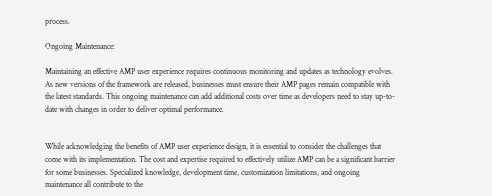process.

Ongoing Maintenance:

Maintaining an effective AMP user experience requires continuous monitoring and updates as technology evolves. As new versions of the framework are released, businesses must ensure their AMP pages remain compatible with the latest standards. This ongoing maintenance can add additional costs over time as developers need to stay up-to-date with changes in order to deliver optimal performance.


While acknowledging the benefits of AMP user experience design, it is essential to consider the challenges that come with its implementation. The cost and expertise required to effectively utilize AMP can be a significant barrier for some businesses. Specialized knowledge, development time, customization limitations, and ongoing maintenance all contribute to the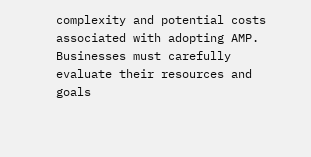complexity and potential costs associated with adopting AMP. Businesses must carefully evaluate their resources and goals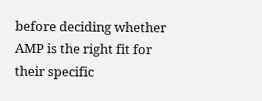before deciding whether AMP is the right fit for their specific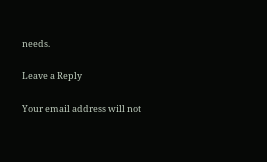needs.

Leave a Reply

Your email address will not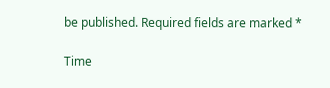be published. Required fields are marked *

Time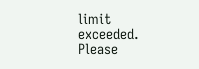limit exceeded. Please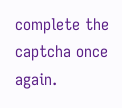complete the captcha once again.